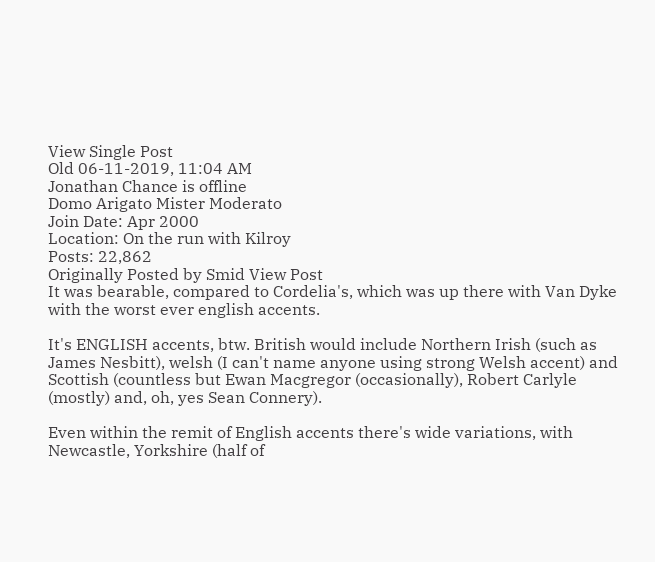View Single Post
Old 06-11-2019, 11:04 AM
Jonathan Chance is offline
Domo Arigato Mister Moderato
Join Date: Apr 2000
Location: On the run with Kilroy
Posts: 22,862
Originally Posted by Smid View Post
It was bearable, compared to Cordelia's, which was up there with Van Dyke with the worst ever english accents.

It's ENGLISH accents, btw. British would include Northern Irish (such as James Nesbitt), welsh (I can't name anyone using strong Welsh accent) and Scottish (countless but Ewan Macgregor (occasionally), Robert Carlyle (mostly) and, oh, yes Sean Connery).

Even within the remit of English accents there's wide variations, with Newcastle, Yorkshire (half of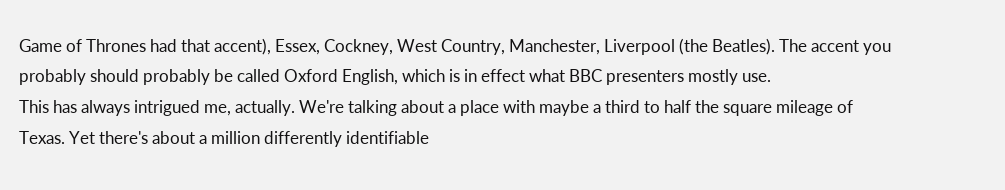Game of Thrones had that accent), Essex, Cockney, West Country, Manchester, Liverpool (the Beatles). The accent you probably should probably be called Oxford English, which is in effect what BBC presenters mostly use.
This has always intrigued me, actually. We're talking about a place with maybe a third to half the square mileage of Texas. Yet there's about a million differently identifiable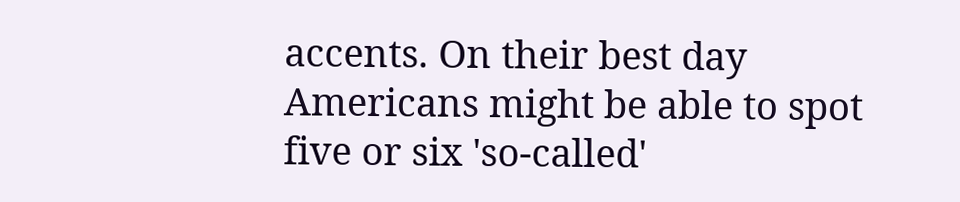accents. On their best day Americans might be able to spot five or six 'so-called'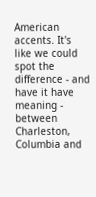American accents. It's like we could spot the difference - and have it have meaning - between Charleston, Columbia and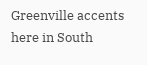Greenville accents here in South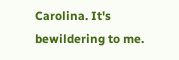Carolina. It's bewildering to me.